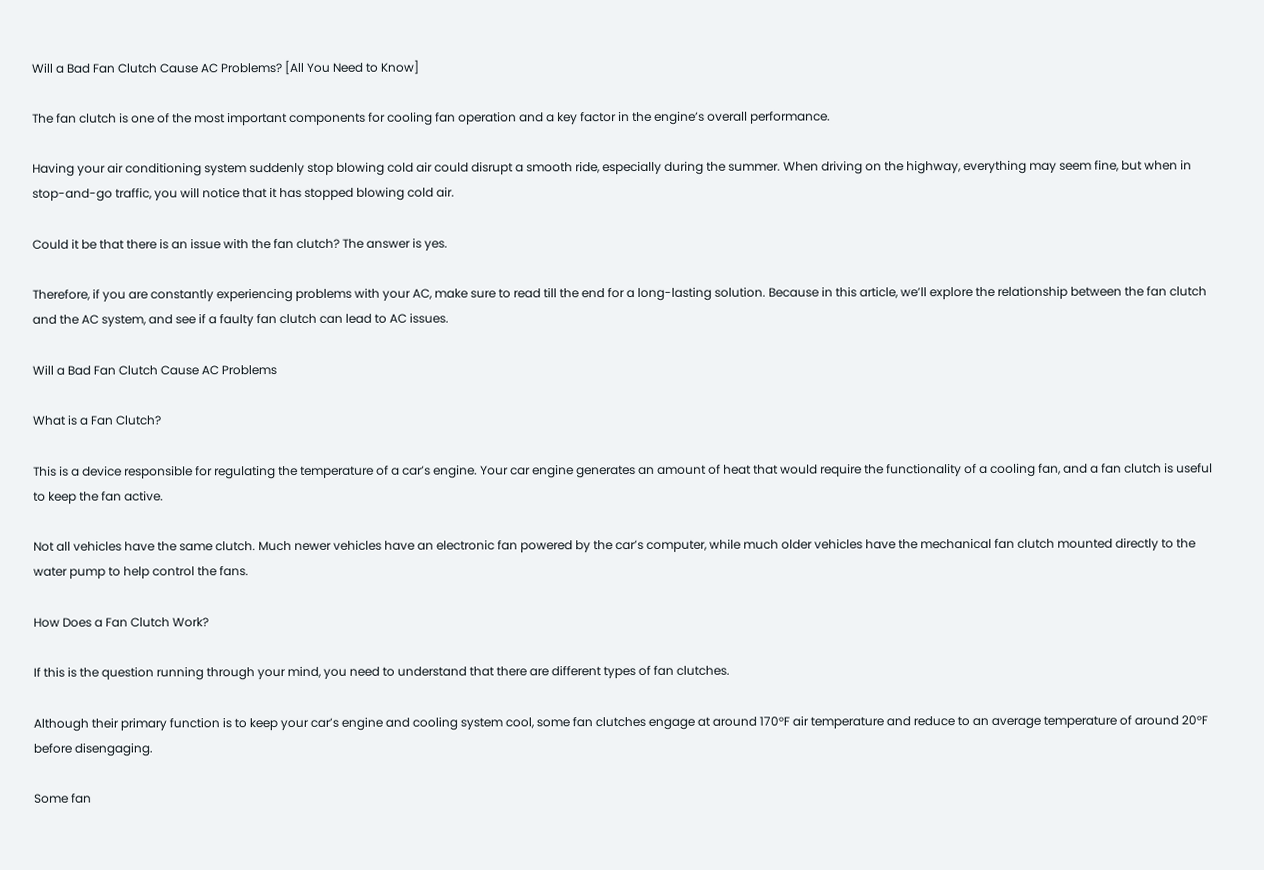Will a Bad Fan Clutch Cause AC Problems? [All You Need to Know]

The fan clutch is one of the most important components for cooling fan operation and a key factor in the engine’s overall performance.

Having your air conditioning system suddenly stop blowing cold air could disrupt a smooth ride, especially during the summer. When driving on the highway, everything may seem fine, but when in stop-and-go traffic, you will notice that it has stopped blowing cold air.

Could it be that there is an issue with the fan clutch? The answer is yes.

Therefore, if you are constantly experiencing problems with your AC, make sure to read till the end for a long-lasting solution. Because in this article, we’ll explore the relationship between the fan clutch and the AC system, and see if a faulty fan clutch can lead to AC issues.

Will a Bad Fan Clutch Cause AC Problems

What is a Fan Clutch?

This is a device responsible for regulating the temperature of a car’s engine. Your car engine generates an amount of heat that would require the functionality of a cooling fan, and a fan clutch is useful to keep the fan active.

Not all vehicles have the same clutch. Much newer vehicles have an electronic fan powered by the car’s computer, while much older vehicles have the mechanical fan clutch mounted directly to the water pump to help control the fans.

How Does a Fan Clutch Work?

If this is the question running through your mind, you need to understand that there are different types of fan clutches.

Although their primary function is to keep your car’s engine and cooling system cool, some fan clutches engage at around 170°F air temperature and reduce to an average temperature of around 20°F before disengaging.

Some fan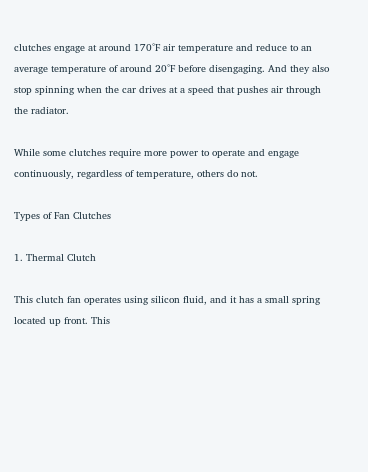clutches engage at around 170°F air temperature and reduce to an average temperature of around 20°F before disengaging. And they also stop spinning when the car drives at a speed that pushes air through the radiator.

While some clutches require more power to operate and engage continuously, regardless of temperature, others do not.

Types of Fan Clutches

1. Thermal Clutch

This clutch fan operates using silicon fluid, and it has a small spring located up front. This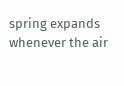spring expands whenever the air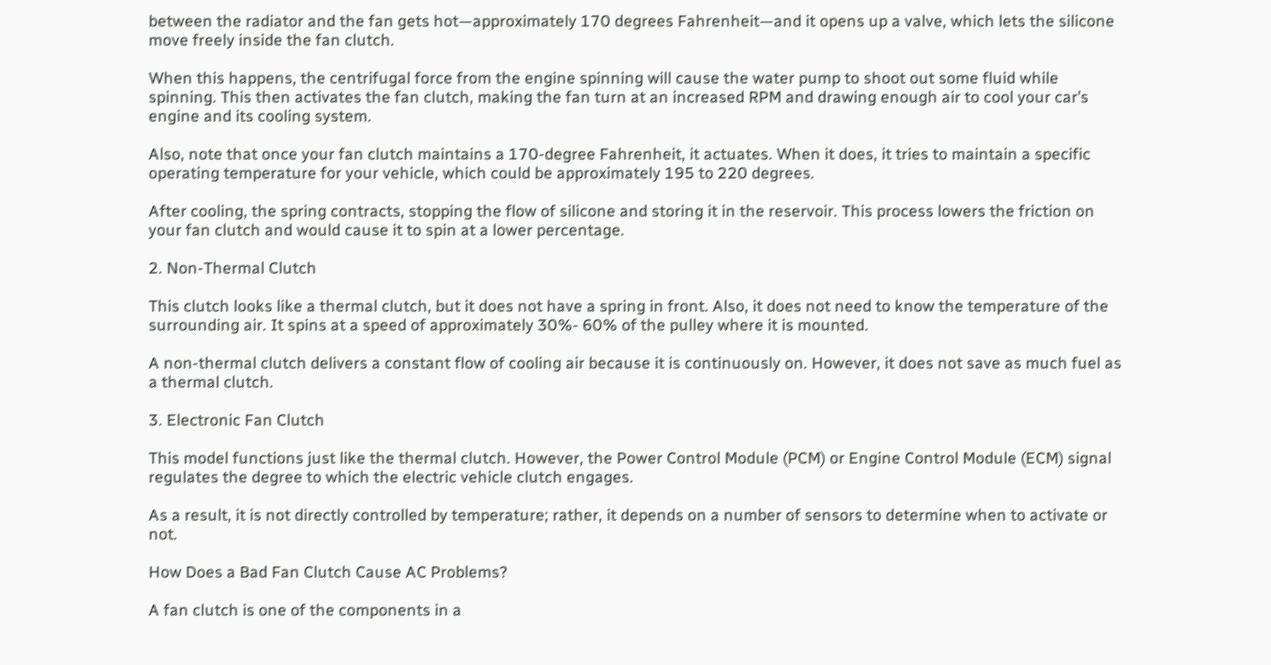between the radiator and the fan gets hot—approximately 170 degrees Fahrenheit—and it opens up a valve, which lets the silicone move freely inside the fan clutch.

When this happens, the centrifugal force from the engine spinning will cause the water pump to shoot out some fluid while spinning. This then activates the fan clutch, making the fan turn at an increased RPM and drawing enough air to cool your car’s engine and its cooling system.

Also, note that once your fan clutch maintains a 170-degree Fahrenheit, it actuates. When it does, it tries to maintain a specific operating temperature for your vehicle, which could be approximately 195 to 220 degrees.

After cooling, the spring contracts, stopping the flow of silicone and storing it in the reservoir. This process lowers the friction on your fan clutch and would cause it to spin at a lower percentage.

2. Non-Thermal Clutch

This clutch looks like a thermal clutch, but it does not have a spring in front. Also, it does not need to know the temperature of the surrounding air. It spins at a speed of approximately 30%- 60% of the pulley where it is mounted.

A non-thermal clutch delivers a constant flow of cooling air because it is continuously on. However, it does not save as much fuel as a thermal clutch.

3. Electronic Fan Clutch

This model functions just like the thermal clutch. However, the Power Control Module (PCM) or Engine Control Module (ECM) signal regulates the degree to which the electric vehicle clutch engages.

As a result, it is not directly controlled by temperature; rather, it depends on a number of sensors to determine when to activate or not.

How Does a Bad Fan Clutch Cause AC Problems?

A fan clutch is one of the components in a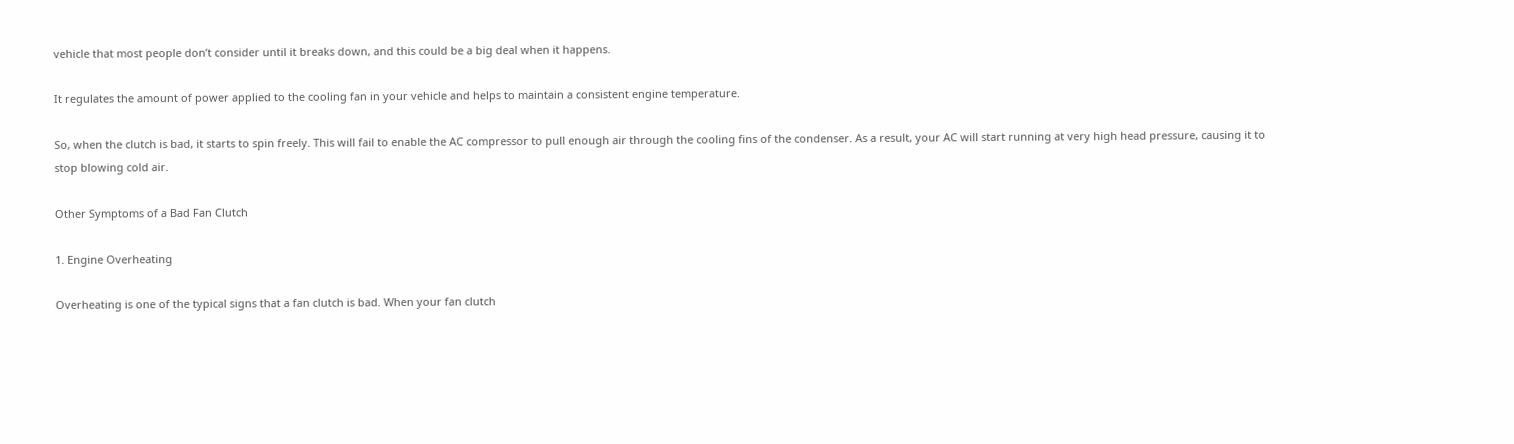vehicle that most people don’t consider until it breaks down, and this could be a big deal when it happens.

It regulates the amount of power applied to the cooling fan in your vehicle and helps to maintain a consistent engine temperature.

So, when the clutch is bad, it starts to spin freely. This will fail to enable the AC compressor to pull enough air through the cooling fins of the condenser. As a result, your AC will start running at very high head pressure, causing it to stop blowing cold air.

Other Symptoms of a Bad Fan Clutch

1. Engine Overheating

Overheating is one of the typical signs that a fan clutch is bad. When your fan clutch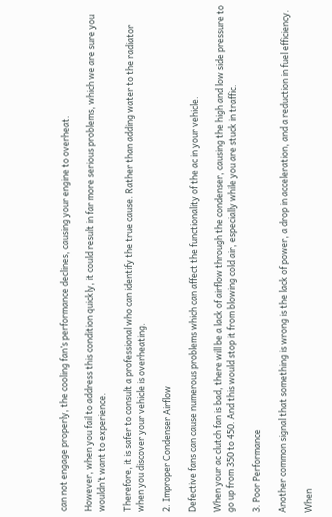can not engage properly, the cooling fan’s performance declines, causing your engine to overheat.

However, when you fail to address this condition quickly, it could result in far more serious problems, which we are sure you wouldn’t want to experience.

Therefore, it is safer to consult a professional who can identify the true cause. Rather than adding water to the radiator when you discover your vehicle is overheating.

2. Improper Condenser Airflow

Defective fans can cause numerous problems which can affect the functionality of the ac in your vehicle.

When your ac clutch fan is bad, there will be a lack of airflow through the condenser, causing the high and low side pressure to go up from 350 to 450. And this would stop it from blowing cold air, especially while you are stuck in traffic.

3. Poor Performance

Another common signal that something is wrong is the lack of power, a drop in acceleration, and a reduction in fuel efficiency.

When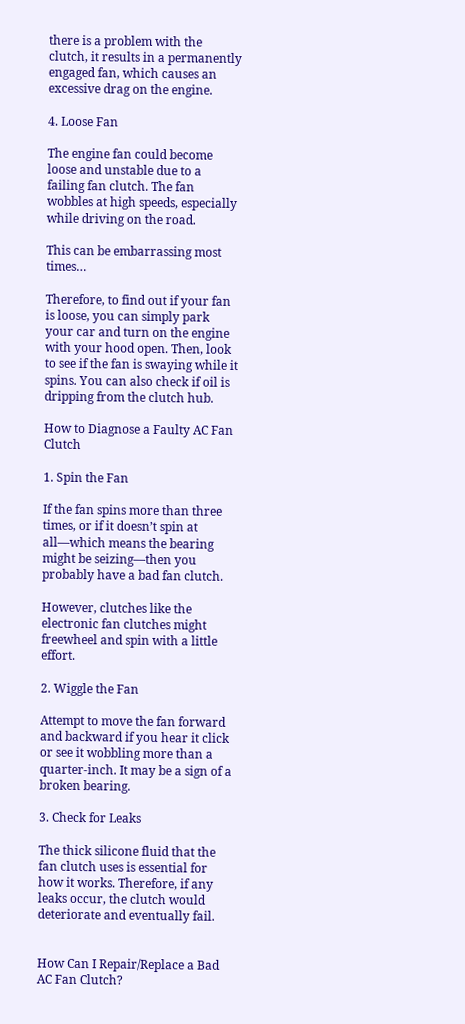there is a problem with the clutch, it results in a permanently engaged fan, which causes an excessive drag on the engine.

4. Loose Fan

The engine fan could become loose and unstable due to a failing fan clutch. The fan wobbles at high speeds, especially while driving on the road.

This can be embarrassing most times…

Therefore, to find out if your fan is loose, you can simply park your car and turn on the engine with your hood open. Then, look to see if the fan is swaying while it spins. You can also check if oil is dripping from the clutch hub.

How to Diagnose a Faulty AC Fan Clutch

1. Spin the Fan

If the fan spins more than three times, or if it doesn’t spin at all—which means the bearing might be seizing—then you probably have a bad fan clutch.

However, clutches like the electronic fan clutches might freewheel and spin with a little effort.

2. Wiggle the Fan

Attempt to move the fan forward and backward if you hear it click or see it wobbling more than a quarter-inch. It may be a sign of a broken bearing.

3. Check for Leaks

The thick silicone fluid that the fan clutch uses is essential for how it works. Therefore, if any leaks occur, the clutch would deteriorate and eventually fail.


How Can I Repair/Replace a Bad AC Fan Clutch?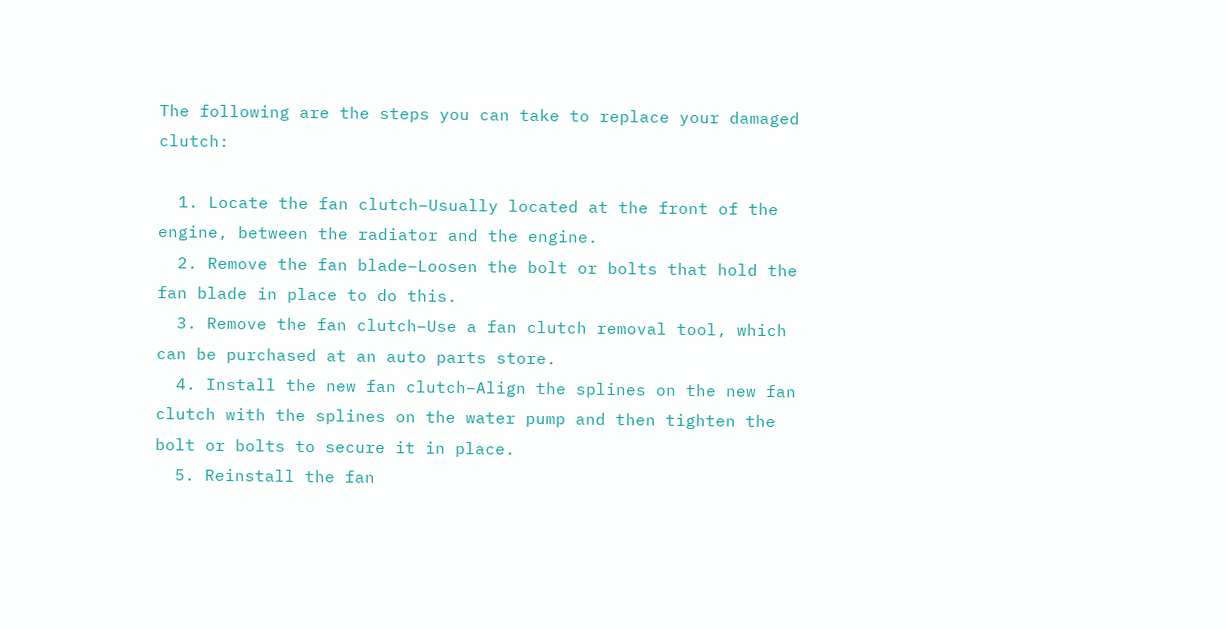The following are the steps you can take to replace your damaged clutch:

  1. Locate the fan clutch–Usually located at the front of the engine, between the radiator and the engine.
  2. Remove the fan blade–Loosen the bolt or bolts that hold the fan blade in place to do this.
  3. Remove the fan clutch–Use a fan clutch removal tool, which can be purchased at an auto parts store.
  4. Install the new fan clutch–Align the splines on the new fan clutch with the splines on the water pump and then tighten the bolt or bolts to secure it in place.
  5. Reinstall the fan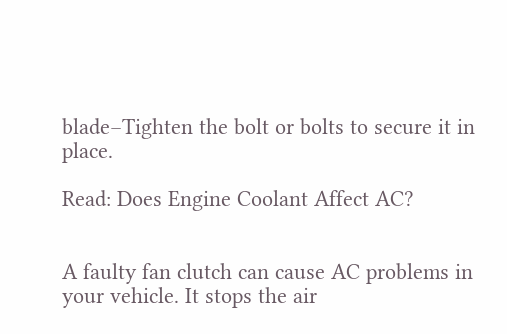blade–Tighten the bolt or bolts to secure it in place.

Read: Does Engine Coolant Affect AC?


A faulty fan clutch can cause AC problems in your vehicle. It stops the air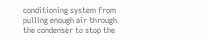conditioning system from pulling enough air through the condenser to stop the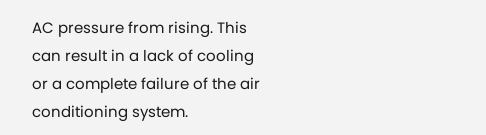AC pressure from rising. This can result in a lack of cooling or a complete failure of the air conditioning system.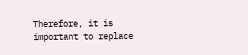Therefore, it is important to replace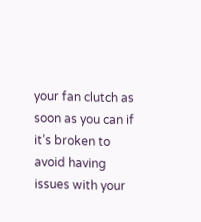your fan clutch as soon as you can if it’s broken to avoid having issues with your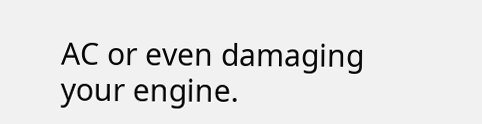AC or even damaging your engine.